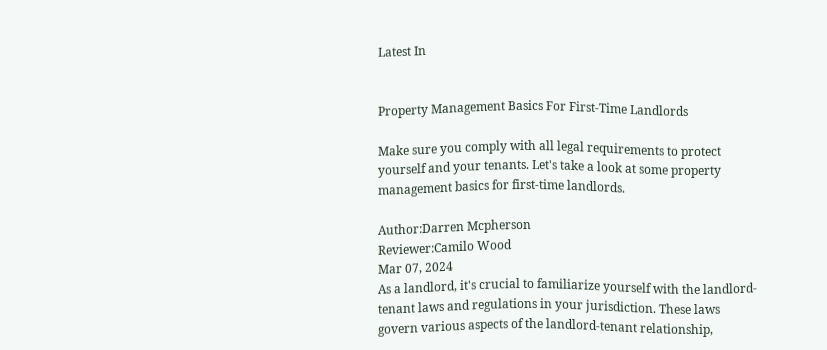Latest In


Property Management Basics For First-Time Landlords

Make sure you comply with all legal requirements to protect yourself and your tenants. Let's take a look at some property management basics for first-time landlords.

Author:Darren Mcpherson
Reviewer:Camilo Wood
Mar 07, 2024
As a landlord, it's crucial to familiarize yourself with the landlord-tenant laws and regulations in your jurisdiction. These laws govern various aspects of the landlord-tenant relationship,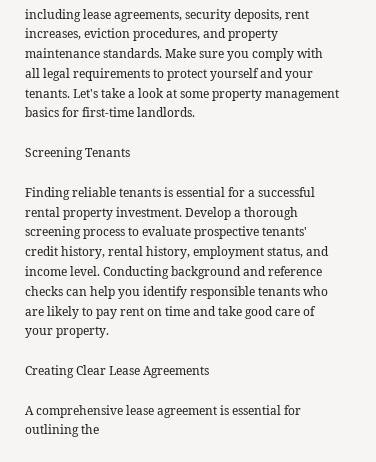including lease agreements, security deposits, rent increases, eviction procedures, and property maintenance standards. Make sure you comply with all legal requirements to protect yourself and your tenants. Let's take a look at some property management basics for first-time landlords.

Screening Tenants

Finding reliable tenants is essential for a successful rental property investment. Develop a thorough screening process to evaluate prospective tenants' credit history, rental history, employment status, and income level. Conducting background and reference checks can help you identify responsible tenants who are likely to pay rent on time and take good care of your property.

Creating Clear Lease Agreements

A comprehensive lease agreement is essential for outlining the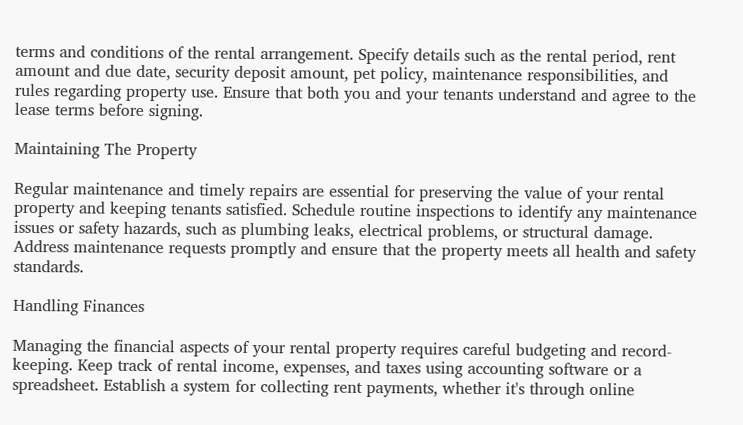terms and conditions of the rental arrangement. Specify details such as the rental period, rent amount and due date, security deposit amount, pet policy, maintenance responsibilities, and rules regarding property use. Ensure that both you and your tenants understand and agree to the lease terms before signing.

Maintaining The Property

Regular maintenance and timely repairs are essential for preserving the value of your rental property and keeping tenants satisfied. Schedule routine inspections to identify any maintenance issues or safety hazards, such as plumbing leaks, electrical problems, or structural damage. Address maintenance requests promptly and ensure that the property meets all health and safety standards.

Handling Finances

Managing the financial aspects of your rental property requires careful budgeting and record-keeping. Keep track of rental income, expenses, and taxes using accounting software or a spreadsheet. Establish a system for collecting rent payments, whether it's through online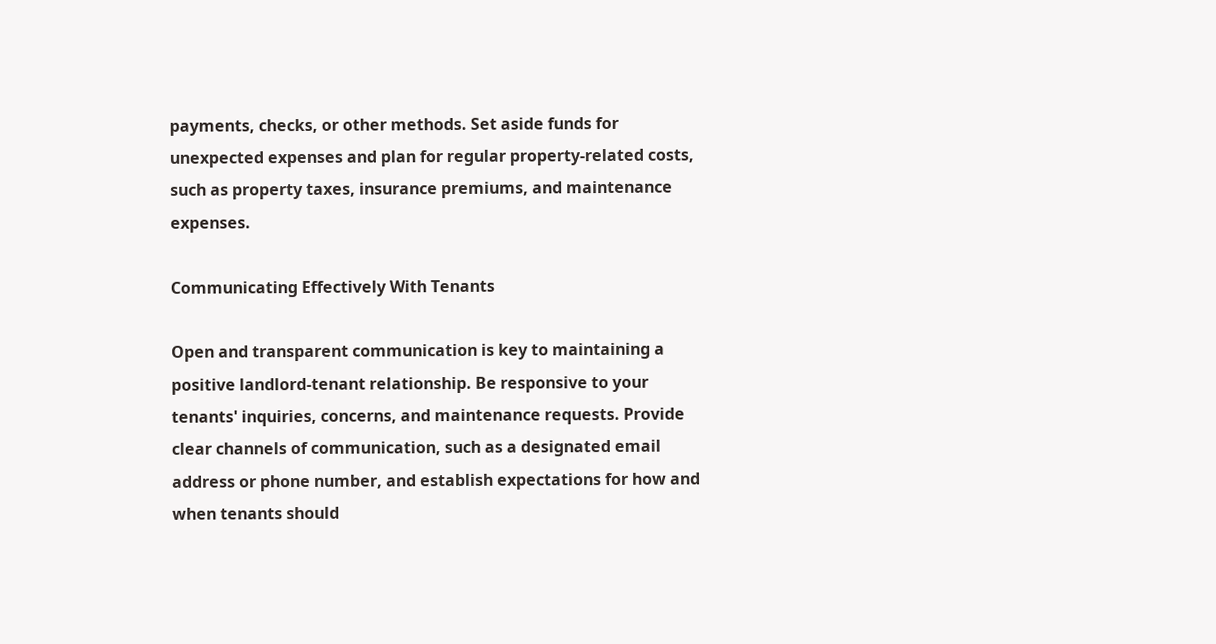payments, checks, or other methods. Set aside funds for unexpected expenses and plan for regular property-related costs, such as property taxes, insurance premiums, and maintenance expenses.

Communicating Effectively With Tenants

Open and transparent communication is key to maintaining a positive landlord-tenant relationship. Be responsive to your tenants' inquiries, concerns, and maintenance requests. Provide clear channels of communication, such as a designated email address or phone number, and establish expectations for how and when tenants should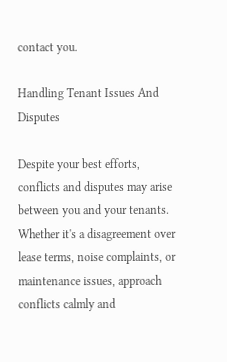contact you.

Handling Tenant Issues And Disputes

Despite your best efforts, conflicts and disputes may arise between you and your tenants. Whether it's a disagreement over lease terms, noise complaints, or maintenance issues, approach conflicts calmly and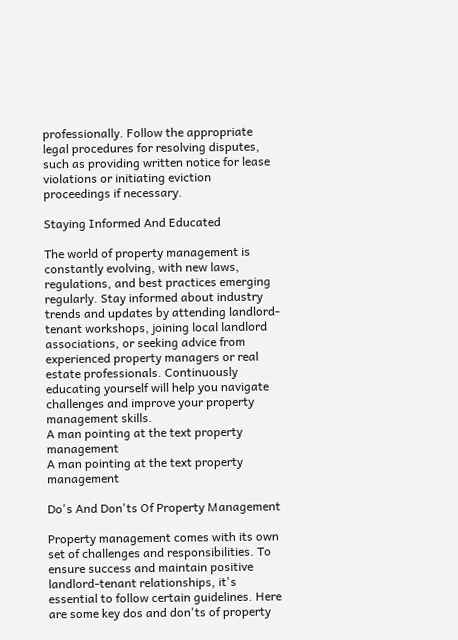professionally. Follow the appropriate legal procedures for resolving disputes, such as providing written notice for lease violations or initiating eviction proceedings if necessary.

Staying Informed And Educated

The world of property management is constantly evolving, with new laws, regulations, and best practices emerging regularly. Stay informed about industry trends and updates by attending landlord-tenant workshops, joining local landlord associations, or seeking advice from experienced property managers or real estate professionals. Continuously educating yourself will help you navigate challenges and improve your property management skills.
A man pointing at the text property management
A man pointing at the text property management

Do's And Don'ts Of Property Management

Property management comes with its own set of challenges and responsibilities. To ensure success and maintain positive landlord-tenant relationships, it's essential to follow certain guidelines. Here are some key dos and don'ts of property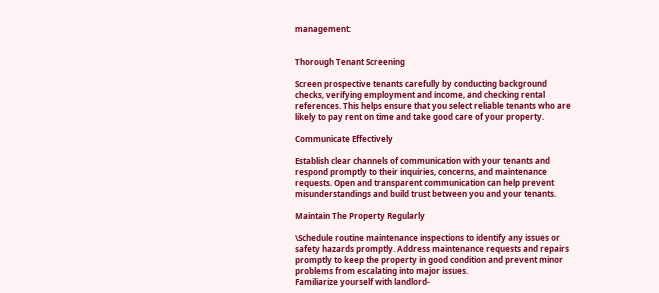management:


Thorough Tenant Screening

Screen prospective tenants carefully by conducting background checks, verifying employment and income, and checking rental references. This helps ensure that you select reliable tenants who are likely to pay rent on time and take good care of your property.

Communicate Effectively

Establish clear channels of communication with your tenants and respond promptly to their inquiries, concerns, and maintenance requests. Open and transparent communication can help prevent misunderstandings and build trust between you and your tenants.

Maintain The Property Regularly

\Schedule routine maintenance inspections to identify any issues or safety hazards promptly. Address maintenance requests and repairs promptly to keep the property in good condition and prevent minor problems from escalating into major issues.
Familiarize yourself with landlord-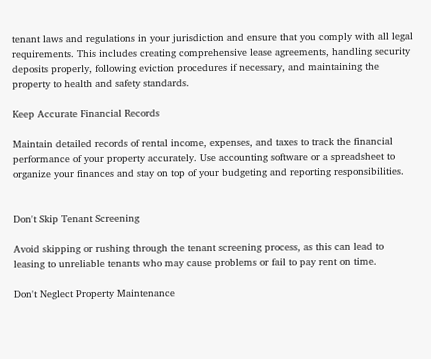tenant laws and regulations in your jurisdiction and ensure that you comply with all legal requirements. This includes creating comprehensive lease agreements, handling security deposits properly, following eviction procedures if necessary, and maintaining the property to health and safety standards.

Keep Accurate Financial Records

Maintain detailed records of rental income, expenses, and taxes to track the financial performance of your property accurately. Use accounting software or a spreadsheet to organize your finances and stay on top of your budgeting and reporting responsibilities.


Don't Skip Tenant Screening

Avoid skipping or rushing through the tenant screening process, as this can lead to leasing to unreliable tenants who may cause problems or fail to pay rent on time.

Don't Neglect Property Maintenance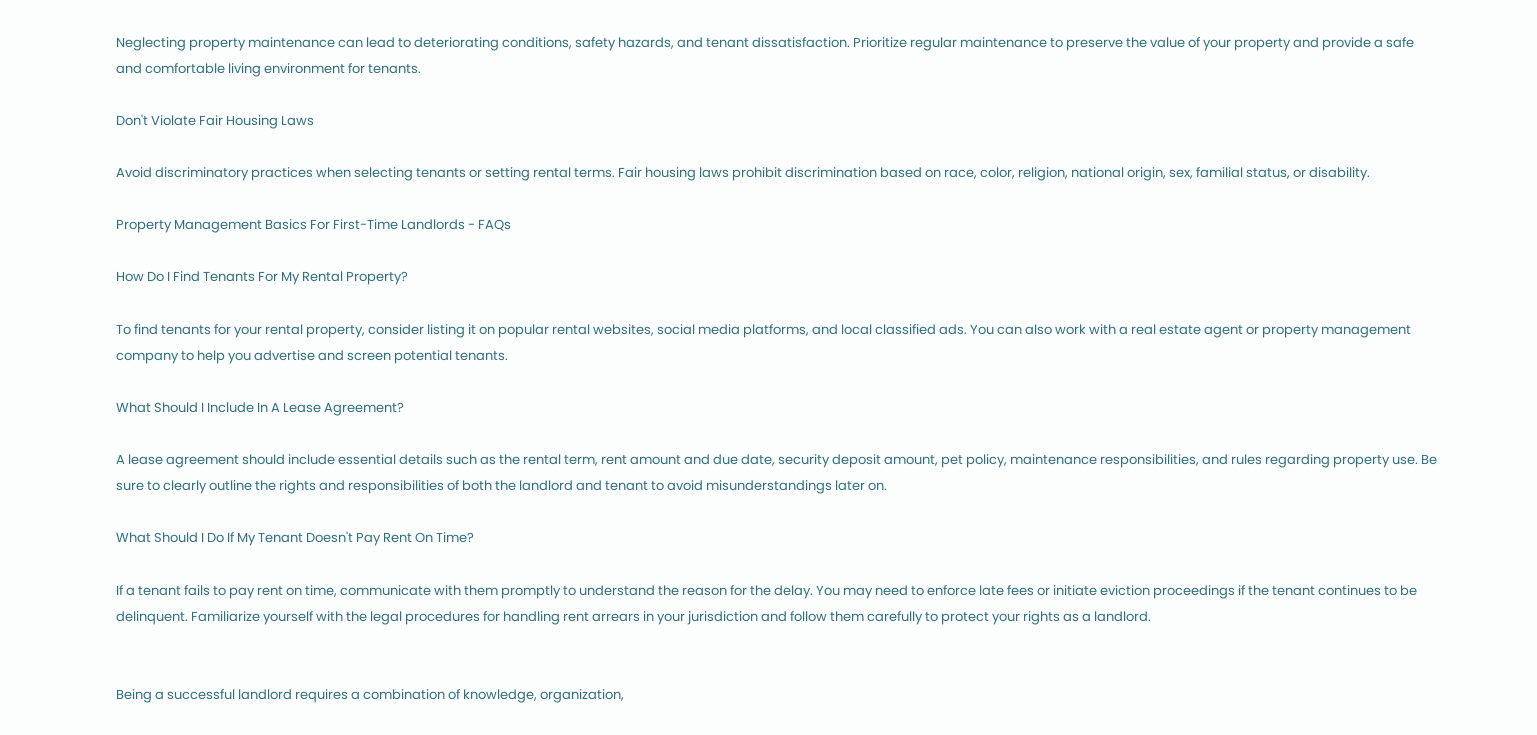Neglecting property maintenance can lead to deteriorating conditions, safety hazards, and tenant dissatisfaction. Prioritize regular maintenance to preserve the value of your property and provide a safe and comfortable living environment for tenants.

Don't Violate Fair Housing Laws

Avoid discriminatory practices when selecting tenants or setting rental terms. Fair housing laws prohibit discrimination based on race, color, religion, national origin, sex, familial status, or disability.

Property Management Basics For First-Time Landlords - FAQs

How Do I Find Tenants For My Rental Property?

To find tenants for your rental property, consider listing it on popular rental websites, social media platforms, and local classified ads. You can also work with a real estate agent or property management company to help you advertise and screen potential tenants.

What Should I Include In A Lease Agreement?

A lease agreement should include essential details such as the rental term, rent amount and due date, security deposit amount, pet policy, maintenance responsibilities, and rules regarding property use. Be sure to clearly outline the rights and responsibilities of both the landlord and tenant to avoid misunderstandings later on.

What Should I Do If My Tenant Doesn't Pay Rent On Time?

If a tenant fails to pay rent on time, communicate with them promptly to understand the reason for the delay. You may need to enforce late fees or initiate eviction proceedings if the tenant continues to be delinquent. Familiarize yourself with the legal procedures for handling rent arrears in your jurisdiction and follow them carefully to protect your rights as a landlord.


Being a successful landlord requires a combination of knowledge, organization,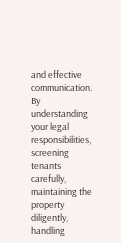and effective communication. By understanding your legal responsibilities, screening tenants carefully, maintaining the property diligently, handling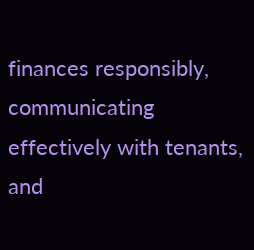finances responsibly, communicating effectively with tenants, and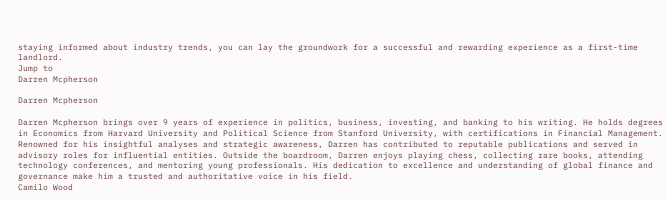staying informed about industry trends, you can lay the groundwork for a successful and rewarding experience as a first-time landlord.
Jump to
Darren Mcpherson

Darren Mcpherson

Darren Mcpherson brings over 9 years of experience in politics, business, investing, and banking to his writing. He holds degrees in Economics from Harvard University and Political Science from Stanford University, with certifications in Financial Management. Renowned for his insightful analyses and strategic awareness, Darren has contributed to reputable publications and served in advisory roles for influential entities. Outside the boardroom, Darren enjoys playing chess, collecting rare books, attending technology conferences, and mentoring young professionals. His dedication to excellence and understanding of global finance and governance make him a trusted and authoritative voice in his field.
Camilo Wood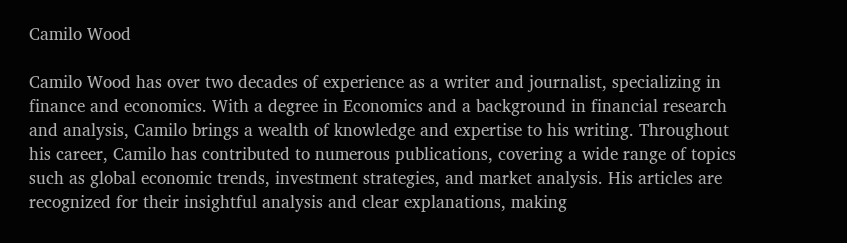Camilo Wood

Camilo Wood has over two decades of experience as a writer and journalist, specializing in finance and economics. With a degree in Economics and a background in financial research and analysis, Camilo brings a wealth of knowledge and expertise to his writing. Throughout his career, Camilo has contributed to numerous publications, covering a wide range of topics such as global economic trends, investment strategies, and market analysis. His articles are recognized for their insightful analysis and clear explanations, making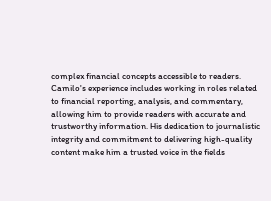complex financial concepts accessible to readers. Camilo's experience includes working in roles related to financial reporting, analysis, and commentary, allowing him to provide readers with accurate and trustworthy information. His dedication to journalistic integrity and commitment to delivering high-quality content make him a trusted voice in the fields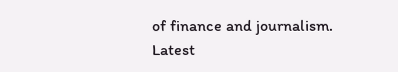of finance and journalism.
Latest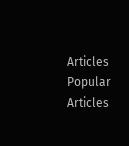Articles
Popular Articles